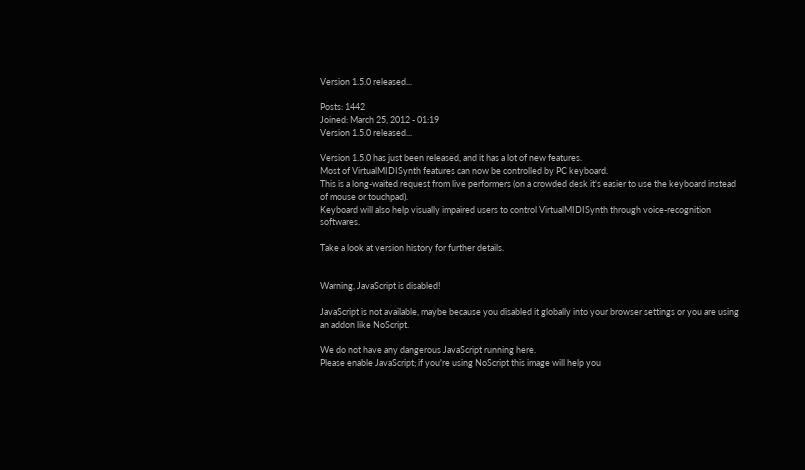Version 1.5.0 released...

Posts: 1442
Joined: March 25, 2012 - 01:19
Version 1.5.0 released...

Version 1.5.0 has just been released, and it has a lot of new features.
Most of VirtualMIDISynth features can now be controlled by PC keyboard.
This is a long-waited request from live performers (on a crowded desk it's easier to use the keyboard instead of mouse or touchpad).
Keyboard will also help visually impaired users to control VirtualMIDISynth through voice-recognition softwares.

Take a look at version history for further details.


Warning, JavaScript is disabled!

JavaScript is not available, maybe because you disabled it globally into your browser settings or you are using an addon like NoScript.

We do not have any dangerous JavaScript running here.
Please enable JavaScript; if you're using NoScript this image will help you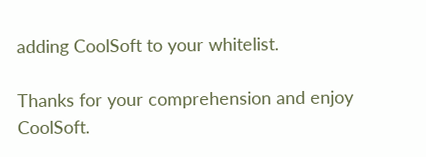adding CoolSoft to your whitelist.

Thanks for your comprehension and enjoy CoolSoft.